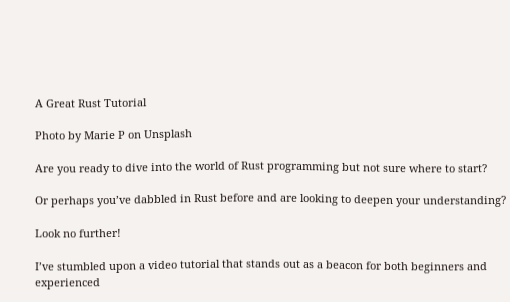A Great Rust Tutorial

Photo by Marie P on Unsplash

Are you ready to dive into the world of Rust programming but not sure where to start?

Or perhaps you’ve dabbled in Rust before and are looking to deepen your understanding?

Look no further!

I’ve stumbled upon a video tutorial that stands out as a beacon for both beginners and experienced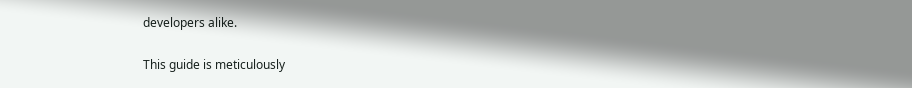developers alike.

This guide is meticulously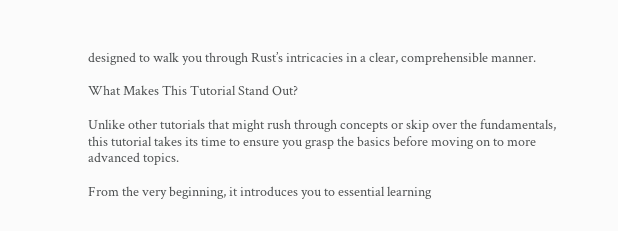designed to walk you through Rust’s intricacies in a clear, comprehensible manner.

What Makes This Tutorial Stand Out?

Unlike other tutorials that might rush through concepts or skip over the fundamentals, this tutorial takes its time to ensure you grasp the basics before moving on to more advanced topics.

From the very beginning, it introduces you to essential learning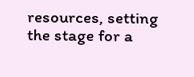resources, setting the stage for a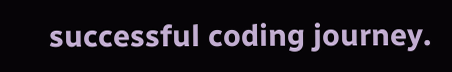successful coding journey.